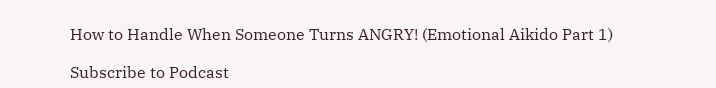How to Handle When Someone Turns ANGRY! (Emotional Aikido Part 1)

Subscribe to Podcast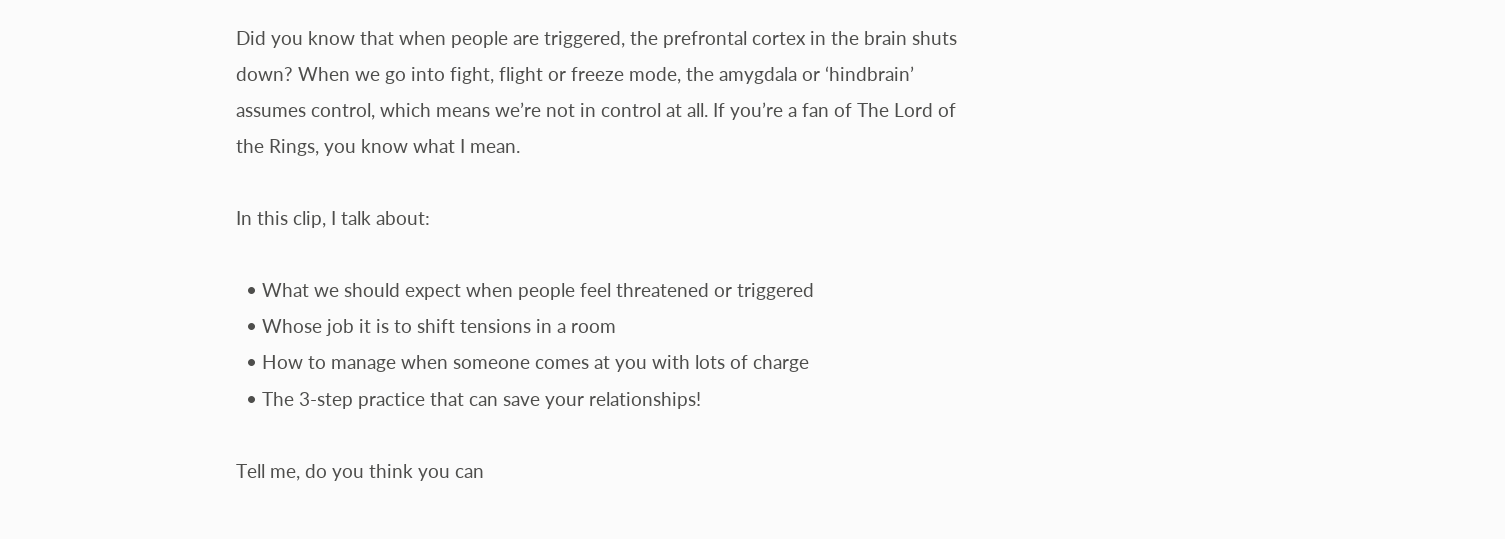Did you know that when people are triggered, the prefrontal cortex in the brain shuts down? When we go into fight, flight or freeze mode, the amygdala or ‘hindbrain’ assumes control, which means we’re not in control at all. If you’re a fan of The Lord of the Rings, you know what I mean.

In this clip, I talk about:

  • What we should expect when people feel threatened or triggered
  • Whose job it is to shift tensions in a room
  • How to manage when someone comes at you with lots of charge
  • The 3-step practice that can save your relationships!

Tell me, do you think you can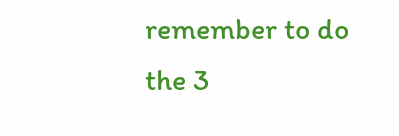remember to do the 3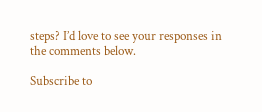steps? I’d love to see your responses in the comments below.

Subscribe to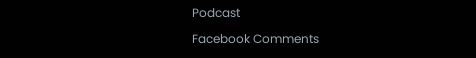Podcast

Facebook Comments